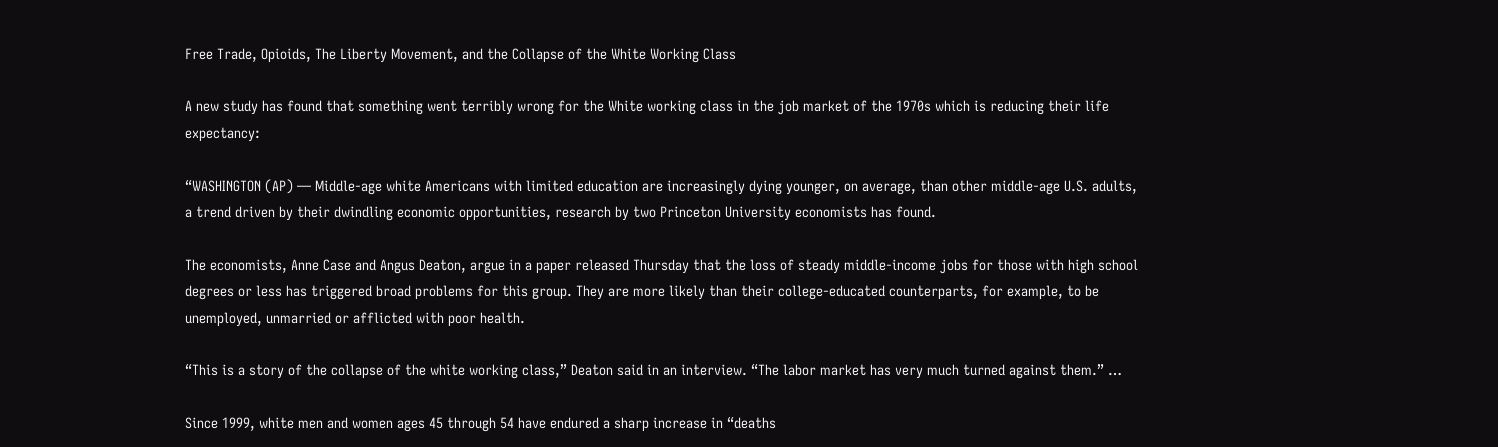Free Trade, Opioids, The Liberty Movement, and the Collapse of the White Working Class

A new study has found that something went terribly wrong for the White working class in the job market of the 1970s which is reducing their life expectancy:

“WASHINGTON (AP) — Middle-age white Americans with limited education are increasingly dying younger, on average, than other middle-age U.S. adults, a trend driven by their dwindling economic opportunities, research by two Princeton University economists has found.

The economists, Anne Case and Angus Deaton, argue in a paper released Thursday that the loss of steady middle-income jobs for those with high school degrees or less has triggered broad problems for this group. They are more likely than their college-educated counterparts, for example, to be unemployed, unmarried or afflicted with poor health.

“This is a story of the collapse of the white working class,” Deaton said in an interview. “The labor market has very much turned against them.” …

Since 1999, white men and women ages 45 through 54 have endured a sharp increase in “deaths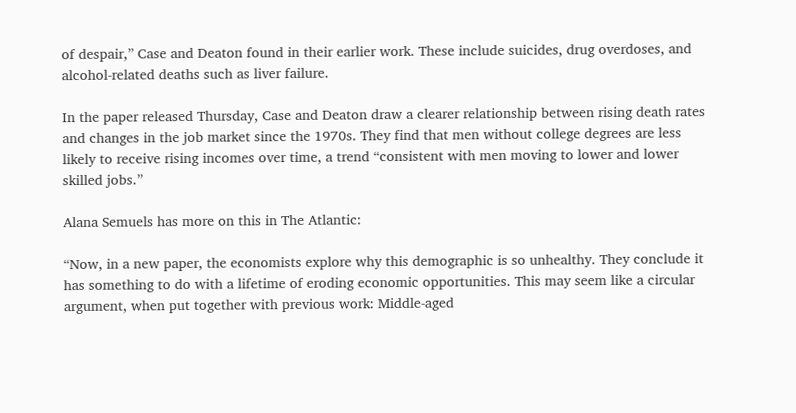of despair,” Case and Deaton found in their earlier work. These include suicides, drug overdoses, and alcohol-related deaths such as liver failure.

In the paper released Thursday, Case and Deaton draw a clearer relationship between rising death rates and changes in the job market since the 1970s. They find that men without college degrees are less likely to receive rising incomes over time, a trend “consistent with men moving to lower and lower skilled jobs.”

Alana Semuels has more on this in The Atlantic:

“Now, in a new paper, the economists explore why this demographic is so unhealthy. They conclude it has something to do with a lifetime of eroding economic opportunities. This may seem like a circular argument, when put together with previous work: Middle-aged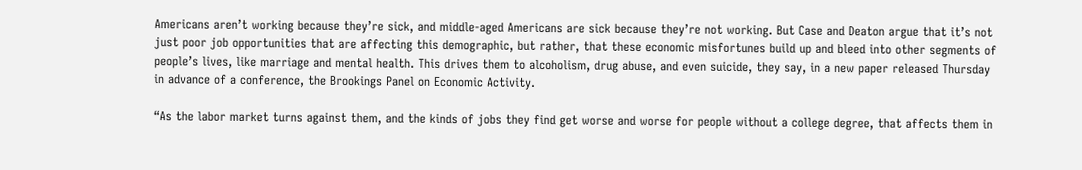Americans aren’t working because they’re sick, and middle-aged Americans are sick because they’re not working. But Case and Deaton argue that it’s not just poor job opportunities that are affecting this demographic, but rather, that these economic misfortunes build up and bleed into other segments of people’s lives, like marriage and mental health. This drives them to alcoholism, drug abuse, and even suicide, they say, in a new paper released Thursday in advance of a conference, the Brookings Panel on Economic Activity.

“As the labor market turns against them, and the kinds of jobs they find get worse and worse for people without a college degree, that affects them in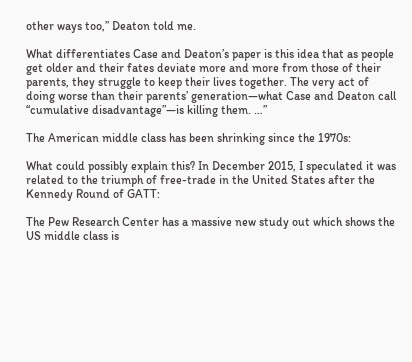other ways too,” Deaton told me.

What differentiates Case and Deaton’s paper is this idea that as people get older and their fates deviate more and more from those of their parents, they struggle to keep their lives together. The very act of doing worse than their parents’ generation—what Case and Deaton call “cumulative disadvantage”—is killing them. …”

The American middle class has been shrinking since the 1970s:

What could possibly explain this? In December 2015, I speculated it was related to the triumph of free-trade in the United States after the Kennedy Round of GATT:

The Pew Research Center has a massive new study out which shows the US middle class is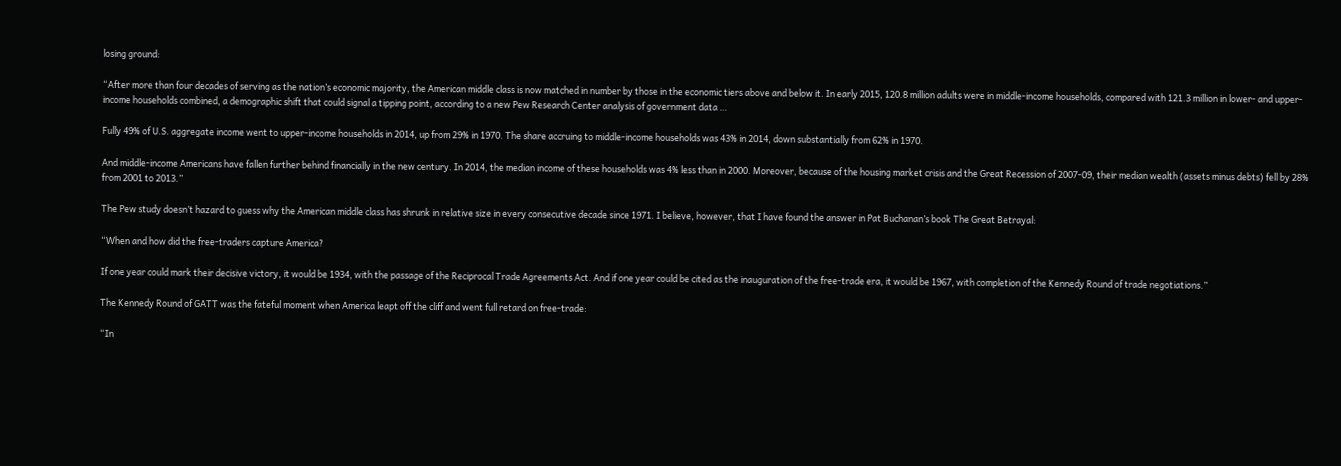losing ground:

“After more than four decades of serving as the nation’s economic majority, the American middle class is now matched in number by those in the economic tiers above and below it. In early 2015, 120.8 million adults were in middle-income households, compared with 121.3 million in lower- and upper-income households combined, a demographic shift that could signal a tipping point, according to a new Pew Research Center analysis of government data …

Fully 49% of U.S. aggregate income went to upper-income households in 2014, up from 29% in 1970. The share accruing to middle-income households was 43% in 2014, down substantially from 62% in 1970.

And middle-income Americans have fallen further behind financially in the new century. In 2014, the median income of these households was 4% less than in 2000. Moreover, because of the housing market crisis and the Great Recession of 2007-09, their median wealth (assets minus debts) fell by 28% from 2001 to 2013.”

The Pew study doesn’t hazard to guess why the American middle class has shrunk in relative size in every consecutive decade since 1971. I believe, however, that I have found the answer in Pat Buchanan’s book The Great Betrayal:

“When and how did the free-traders capture America?

If one year could mark their decisive victory, it would be 1934, with the passage of the Reciprocal Trade Agreements Act. And if one year could be cited as the inauguration of the free-trade era, it would be 1967, with completion of the Kennedy Round of trade negotiations.”

The Kennedy Round of GATT was the fateful moment when America leapt off the cliff and went full retard on free-trade:

“In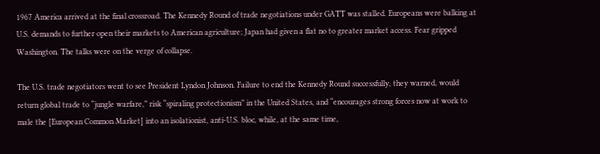1967 America arrived at the final crossroad. The Kennedy Round of trade negotiations under GATT was stalled. Europeans were balking at U.S. demands to further open their markets to American agriculture; Japan had given a flat no to greater market access. Fear gripped Washington. The talks were on the verge of collapse.

The U.S. trade negotiators went to see President Lyndon Johnson. Failure to end the Kennedy Round successfully, they warned, would return global trade to “jungle warfare,” risk “spiraling protectionism” in the United States, and “encourages strong forces now at work to male the [European Common Market] into an isolationist, anti-U.S. bloc, while, at the same time,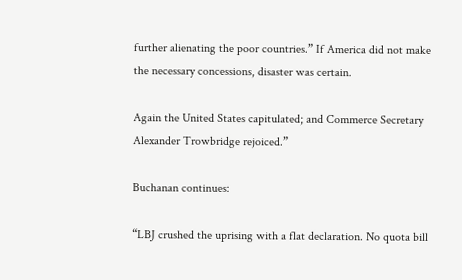further alienating the poor countries.” If America did not make the necessary concessions, disaster was certain.

Again the United States capitulated; and Commerce Secretary Alexander Trowbridge rejoiced.”

Buchanan continues:

“LBJ crushed the uprising with a flat declaration. No quota bill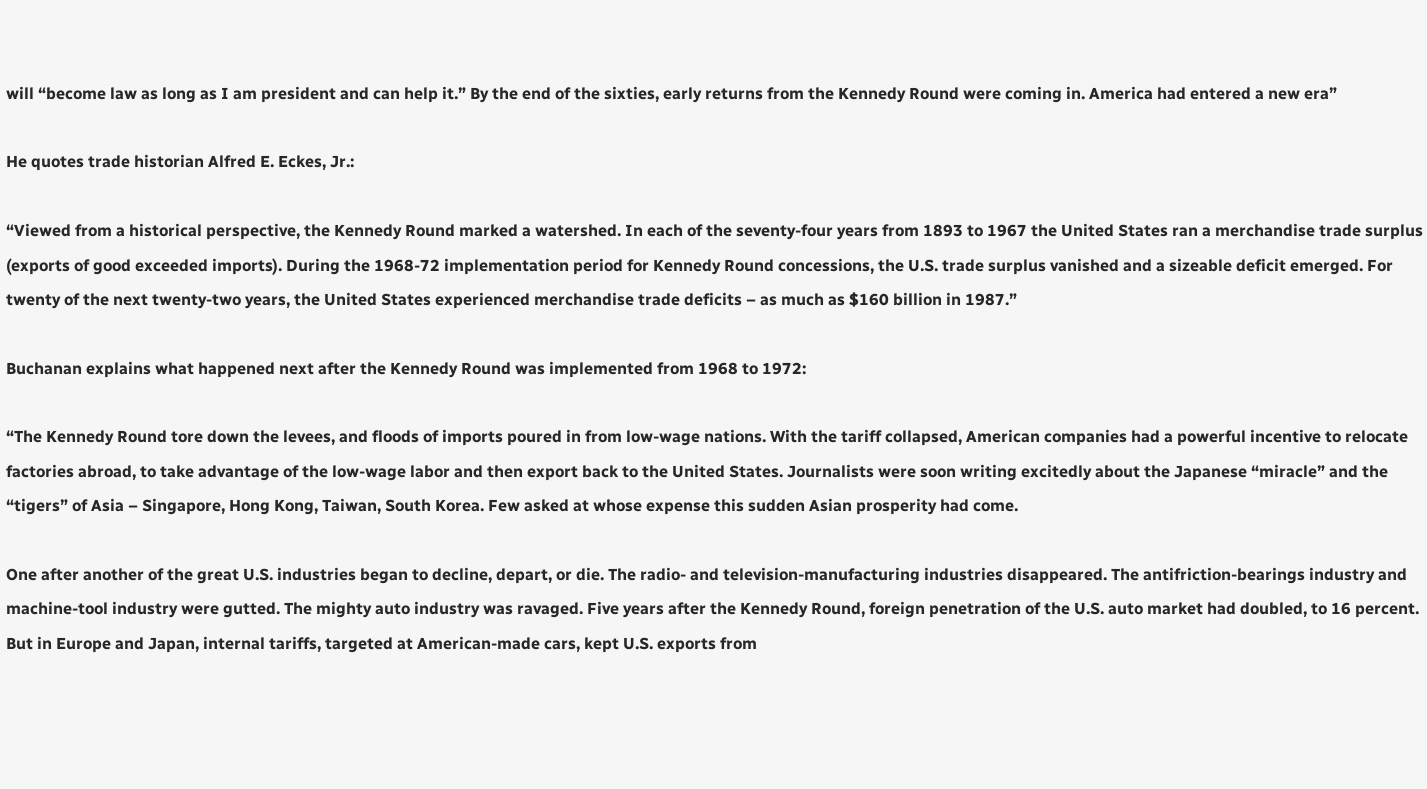will “become law as long as I am president and can help it.” By the end of the sixties, early returns from the Kennedy Round were coming in. America had entered a new era”

He quotes trade historian Alfred E. Eckes, Jr.:

“Viewed from a historical perspective, the Kennedy Round marked a watershed. In each of the seventy-four years from 1893 to 1967 the United States ran a merchandise trade surplus (exports of good exceeded imports). During the 1968-72 implementation period for Kennedy Round concessions, the U.S. trade surplus vanished and a sizeable deficit emerged. For twenty of the next twenty-two years, the United States experienced merchandise trade deficits – as much as $160 billion in 1987.”

Buchanan explains what happened next after the Kennedy Round was implemented from 1968 to 1972:

“The Kennedy Round tore down the levees, and floods of imports poured in from low-wage nations. With the tariff collapsed, American companies had a powerful incentive to relocate factories abroad, to take advantage of the low-wage labor and then export back to the United States. Journalists were soon writing excitedly about the Japanese “miracle” and the “tigers” of Asia – Singapore, Hong Kong, Taiwan, South Korea. Few asked at whose expense this sudden Asian prosperity had come.

One after another of the great U.S. industries began to decline, depart, or die. The radio- and television-manufacturing industries disappeared. The antifriction-bearings industry and machine-tool industry were gutted. The mighty auto industry was ravaged. Five years after the Kennedy Round, foreign penetration of the U.S. auto market had doubled, to 16 percent. But in Europe and Japan, internal tariffs, targeted at American-made cars, kept U.S. exports from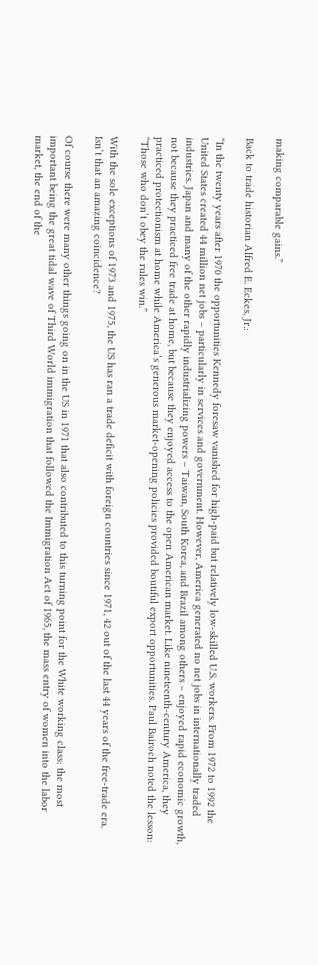making comparable gains.”

Back to trade historian Alfred E. Eckes, Jr.:

“In the twenty years after 1970 the opportunities Kennedy foresaw vanished for high-paid but relatively low-skilled U.S. workers. From 1972 to 1992 the United States created 44 million net jobs – particularly in services and government. However, America generated no net jobs in internationally traded industries. Japan and many of the other rapidly industrializing powers – Taiwan, South Korea, and Brazil among others – enjoyed rapid economic growth, not because they practiced free trade at home, but because they enjoyed access to the open American market. Like nineteenth-century America, they practiced protectionism at home while America’s generous market-opening policies provided boutiful export opportunities. Paul Bairoch noted the lesson: “Those who don’t obey the rules win.”

With the sole exceptions of 1973 and 1975, the US has ran a trade deficit with foreign countries since 1971, 42 out of the last 44 years of the free-trade era. Isn’t that an amazing coincidence?

Of course there were many other things going on in the US in 1971 that also contributed to this turning point for the White working class: the most important being the great tidal wave of Third World immigration that followed the Immigration Act of 1965, the mass entry of women into the labor market, the end of the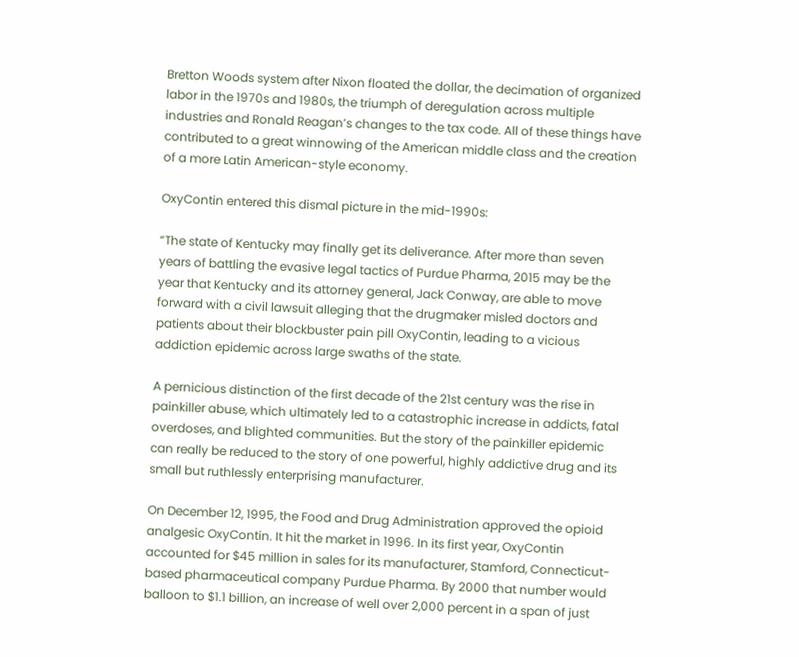Bretton Woods system after Nixon floated the dollar, the decimation of organized labor in the 1970s and 1980s, the triumph of deregulation across multiple industries and Ronald Reagan’s changes to the tax code. All of these things have contributed to a great winnowing of the American middle class and the creation of a more Latin American-style economy.

OxyContin entered this dismal picture in the mid-1990s:

“The state of Kentucky may finally get its deliverance. After more than seven years of battling the evasive legal tactics of Purdue Pharma, 2015 may be the year that Kentucky and its attorney general, Jack Conway, are able to move forward with a civil lawsuit alleging that the drugmaker misled doctors and patients about their blockbuster pain pill OxyContin, leading to a vicious addiction epidemic across large swaths of the state.

A pernicious distinction of the first decade of the 21st century was the rise in painkiller abuse, which ultimately led to a catastrophic increase in addicts, fatal overdoses, and blighted communities. But the story of the painkiller epidemic can really be reduced to the story of one powerful, highly addictive drug and its small but ruthlessly enterprising manufacturer.

On December 12, 1995, the Food and Drug Administration approved the opioid analgesic OxyContin. It hit the market in 1996. In its first year, OxyContin accounted for $45 million in sales for its manufacturer, Stamford, Connecticut-based pharmaceutical company Purdue Pharma. By 2000 that number would balloon to $1.1 billion, an increase of well over 2,000 percent in a span of just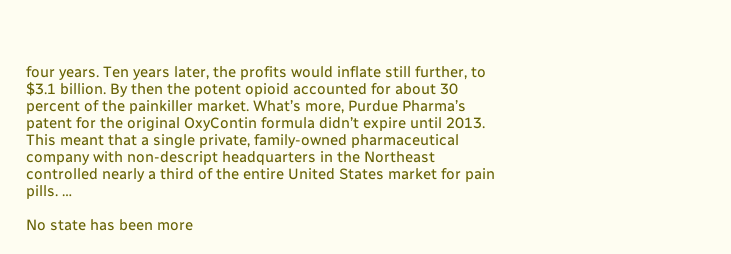four years. Ten years later, the profits would inflate still further, to $3.1 billion. By then the potent opioid accounted for about 30 percent of the painkiller market. What’s more, Purdue Pharma’s patent for the original OxyContin formula didn’t expire until 2013. This meant that a single private, family-owned pharmaceutical company with non-descript headquarters in the Northeast controlled nearly a third of the entire United States market for pain pills. …

No state has been more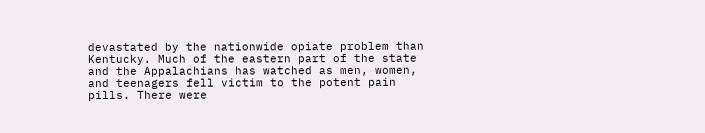devastated by the nationwide opiate problem than Kentucky. Much of the eastern part of the state and the Appalachians has watched as men, women, and teenagers fell victim to the potent pain pills. There were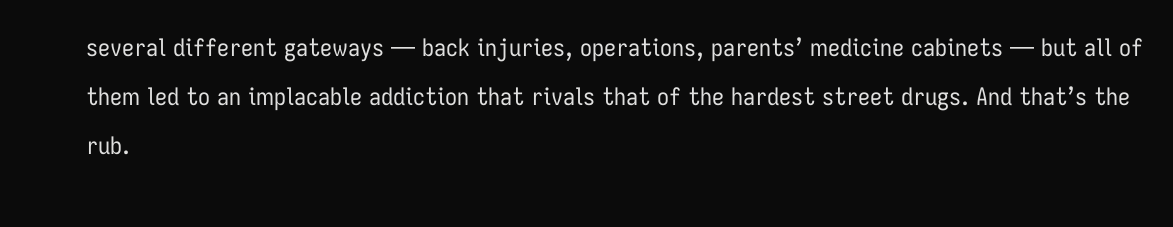several different gateways — back injuries, operations, parents’ medicine cabinets — but all of them led to an implacable addiction that rivals that of the hardest street drugs. And that’s the rub.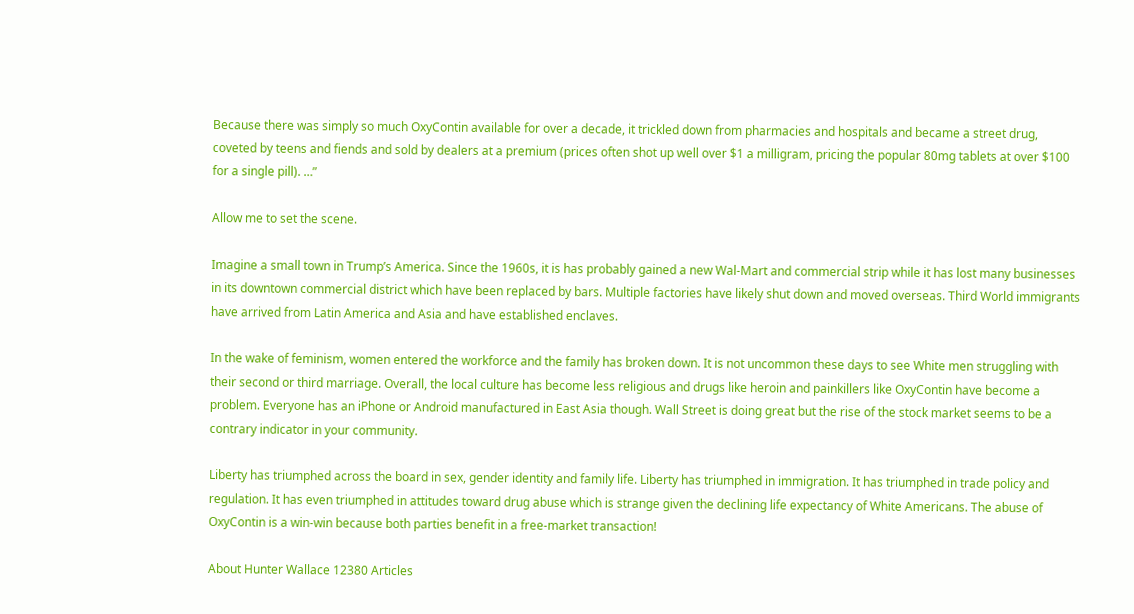Because there was simply so much OxyContin available for over a decade, it trickled down from pharmacies and hospitals and became a street drug, coveted by teens and fiends and sold by dealers at a premium (prices often shot up well over $1 a milligram, pricing the popular 80mg tablets at over $100 for a single pill). …”

Allow me to set the scene.

Imagine a small town in Trump’s America. Since the 1960s, it is has probably gained a new Wal-Mart and commercial strip while it has lost many businesses in its downtown commercial district which have been replaced by bars. Multiple factories have likely shut down and moved overseas. Third World immigrants have arrived from Latin America and Asia and have established enclaves.

In the wake of feminism, women entered the workforce and the family has broken down. It is not uncommon these days to see White men struggling with their second or third marriage. Overall, the local culture has become less religious and drugs like heroin and painkillers like OxyContin have become a problem. Everyone has an iPhone or Android manufactured in East Asia though. Wall Street is doing great but the rise of the stock market seems to be a contrary indicator in your community.

Liberty has triumphed across the board in sex, gender identity and family life. Liberty has triumphed in immigration. It has triumphed in trade policy and regulation. It has even triumphed in attitudes toward drug abuse which is strange given the declining life expectancy of White Americans. The abuse of OxyContin is a win-win because both parties benefit in a free-market transaction!

About Hunter Wallace 12380 Articles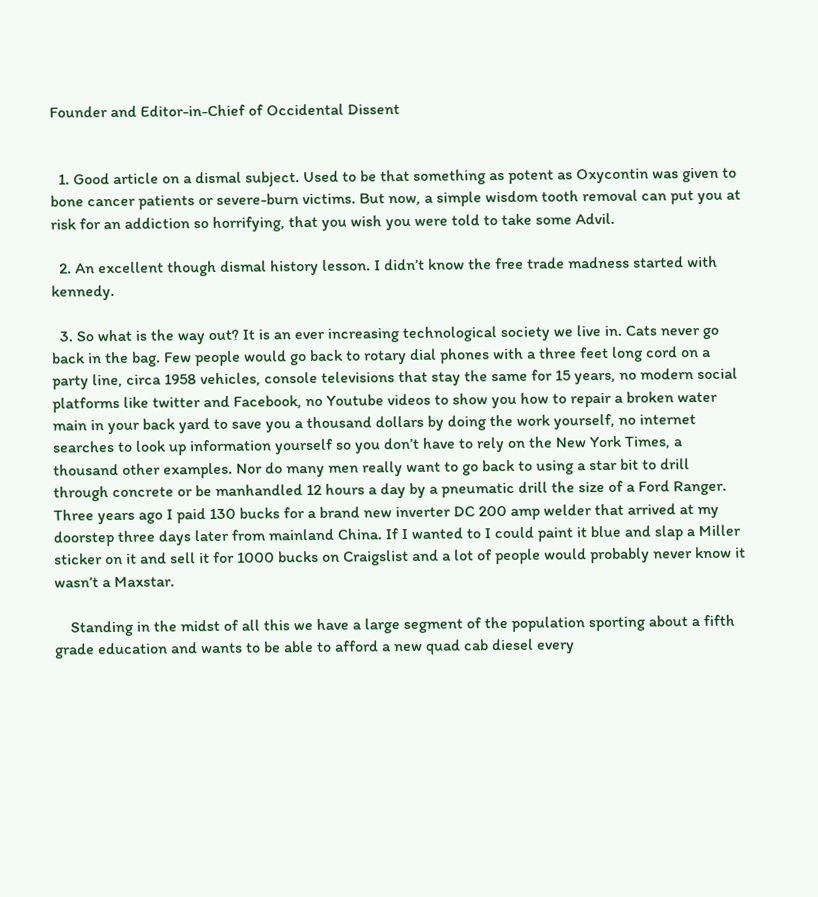Founder and Editor-in-Chief of Occidental Dissent


  1. Good article on a dismal subject. Used to be that something as potent as Oxycontin was given to bone cancer patients or severe-burn victims. But now, a simple wisdom tooth removal can put you at risk for an addiction so horrifying, that you wish you were told to take some Advil.

  2. An excellent though dismal history lesson. I didn’t know the free trade madness started with kennedy.

  3. So what is the way out? It is an ever increasing technological society we live in. Cats never go back in the bag. Few people would go back to rotary dial phones with a three feet long cord on a party line, circa 1958 vehicles, console televisions that stay the same for 15 years, no modern social platforms like twitter and Facebook, no Youtube videos to show you how to repair a broken water main in your back yard to save you a thousand dollars by doing the work yourself, no internet searches to look up information yourself so you don’t have to rely on the New York Times, a thousand other examples. Nor do many men really want to go back to using a star bit to drill through concrete or be manhandled 12 hours a day by a pneumatic drill the size of a Ford Ranger. Three years ago I paid 130 bucks for a brand new inverter DC 200 amp welder that arrived at my doorstep three days later from mainland China. If I wanted to I could paint it blue and slap a Miller sticker on it and sell it for 1000 bucks on Craigslist and a lot of people would probably never know it wasn’t a Maxstar.

    Standing in the midst of all this we have a large segment of the population sporting about a fifth grade education and wants to be able to afford a new quad cab diesel every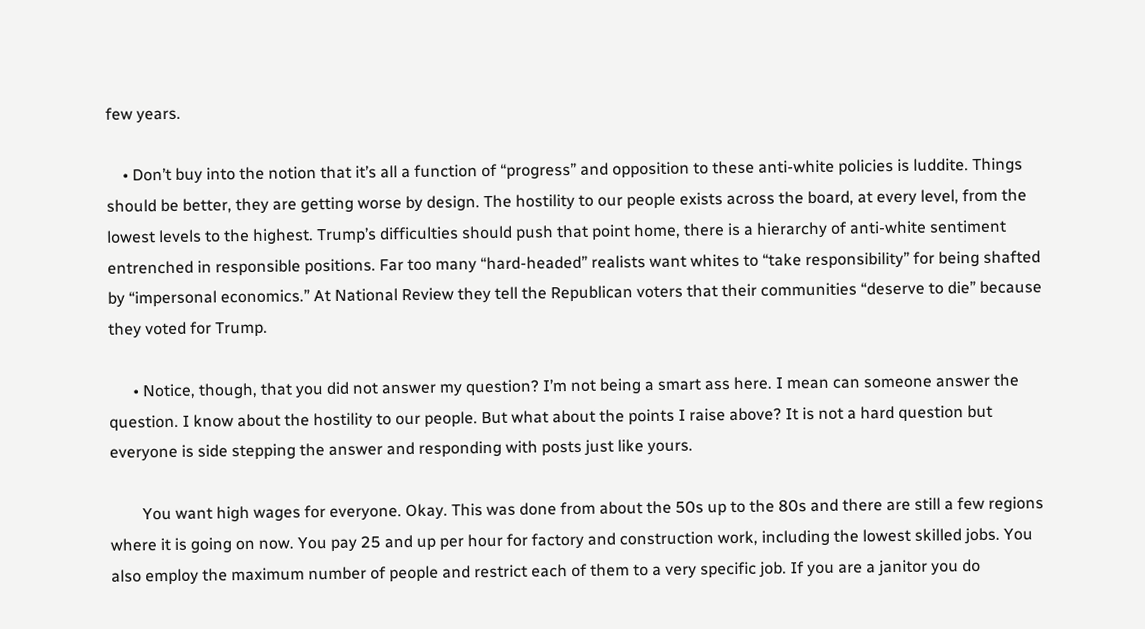few years.

    • Don’t buy into the notion that it’s all a function of “progress” and opposition to these anti-white policies is luddite. Things should be better, they are getting worse by design. The hostility to our people exists across the board, at every level, from the lowest levels to the highest. Trump’s difficulties should push that point home, there is a hierarchy of anti-white sentiment entrenched in responsible positions. Far too many “hard-headed” realists want whites to “take responsibility” for being shafted by “impersonal economics.” At National Review they tell the Republican voters that their communities “deserve to die” because they voted for Trump.

      • Notice, though, that you did not answer my question? I’m not being a smart ass here. I mean can someone answer the question. I know about the hostility to our people. But what about the points I raise above? It is not a hard question but everyone is side stepping the answer and responding with posts just like yours.

        You want high wages for everyone. Okay. This was done from about the 50s up to the 80s and there are still a few regions where it is going on now. You pay 25 and up per hour for factory and construction work, including the lowest skilled jobs. You also employ the maximum number of people and restrict each of them to a very specific job. If you are a janitor you do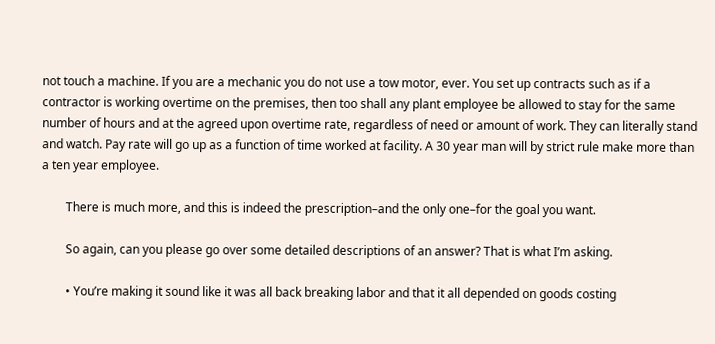not touch a machine. If you are a mechanic you do not use a tow motor, ever. You set up contracts such as if a contractor is working overtime on the premises, then too shall any plant employee be allowed to stay for the same number of hours and at the agreed upon overtime rate, regardless of need or amount of work. They can literally stand and watch. Pay rate will go up as a function of time worked at facility. A 30 year man will by strict rule make more than a ten year employee.

        There is much more, and this is indeed the prescription–and the only one–for the goal you want.

        So again, can you please go over some detailed descriptions of an answer? That is what I’m asking.

        • You’re making it sound like it was all back breaking labor and that it all depended on goods costing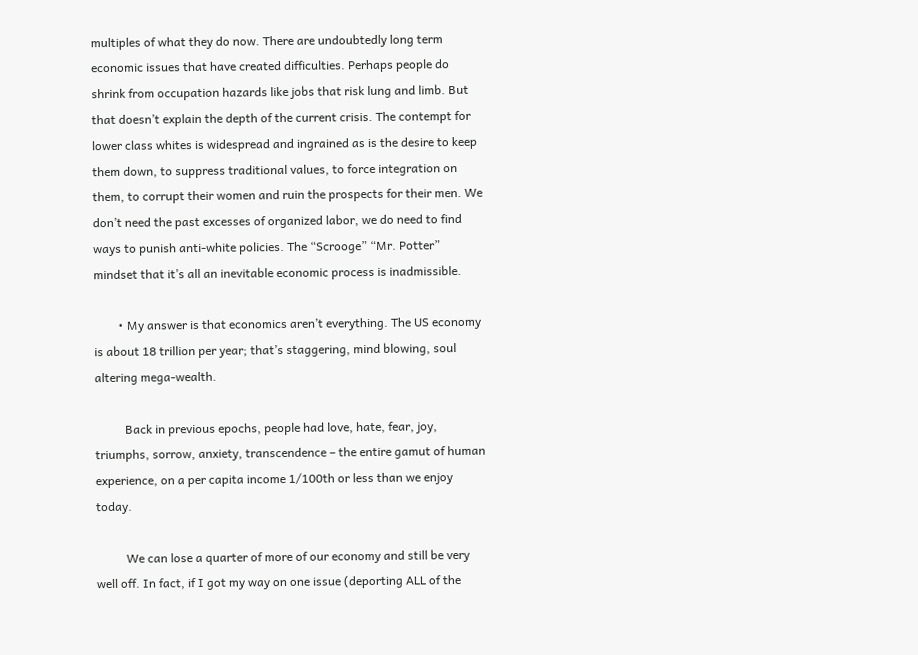multiples of what they do now. There are undoubtedly long term economic issues that have created difficulties. Perhaps people do shrink from occupation hazards like jobs that risk lung and limb. But that doesn’t explain the depth of the current crisis. The contempt for lower class whites is widespread and ingrained as is the desire to keep them down, to suppress traditional values, to force integration on them, to corrupt their women and ruin the prospects for their men. We don’t need the past excesses of organized labor, we do need to find ways to punish anti-white policies. The “Scrooge” “Mr. Potter” mindset that it’s all an inevitable economic process is inadmissible.

        • My answer is that economics aren’t everything. The US economy is about 18 trillion per year; that’s staggering, mind blowing, soul altering mega-wealth.

          Back in previous epochs, people had love, hate, fear, joy, triumphs, sorrow, anxiety, transcendence – the entire gamut of human experience, on a per capita income 1/100th or less than we enjoy today.

          We can lose a quarter of more of our economy and still be very well off. In fact, if I got my way on one issue (deporting ALL of the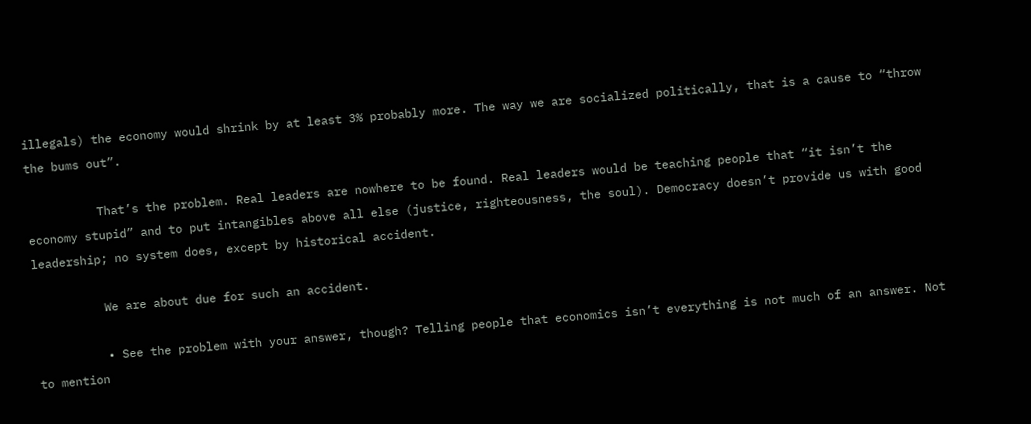illegals) the economy would shrink by at least 3% probably more. The way we are socialized politically, that is a cause to “throw the bums out”.

          That’s the problem. Real leaders are nowhere to be found. Real leaders would be teaching people that “it isn’t the economy stupid” and to put intangibles above all else (justice, righteousness, the soul). Democracy doesn’t provide us with good leadership; no system does, except by historical accident.

          We are about due for such an accident.

          • See the problem with your answer, though? Telling people that economics isn’t everything is not much of an answer. Not to mention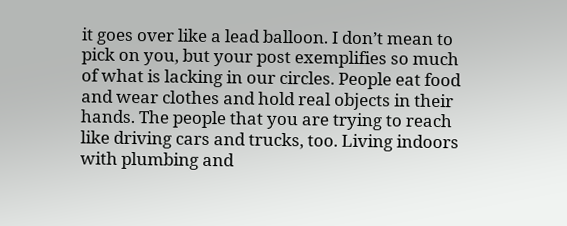it goes over like a lead balloon. I don’t mean to pick on you, but your post exemplifies so much of what is lacking in our circles. People eat food and wear clothes and hold real objects in their hands. The people that you are trying to reach like driving cars and trucks, too. Living indoors with plumbing and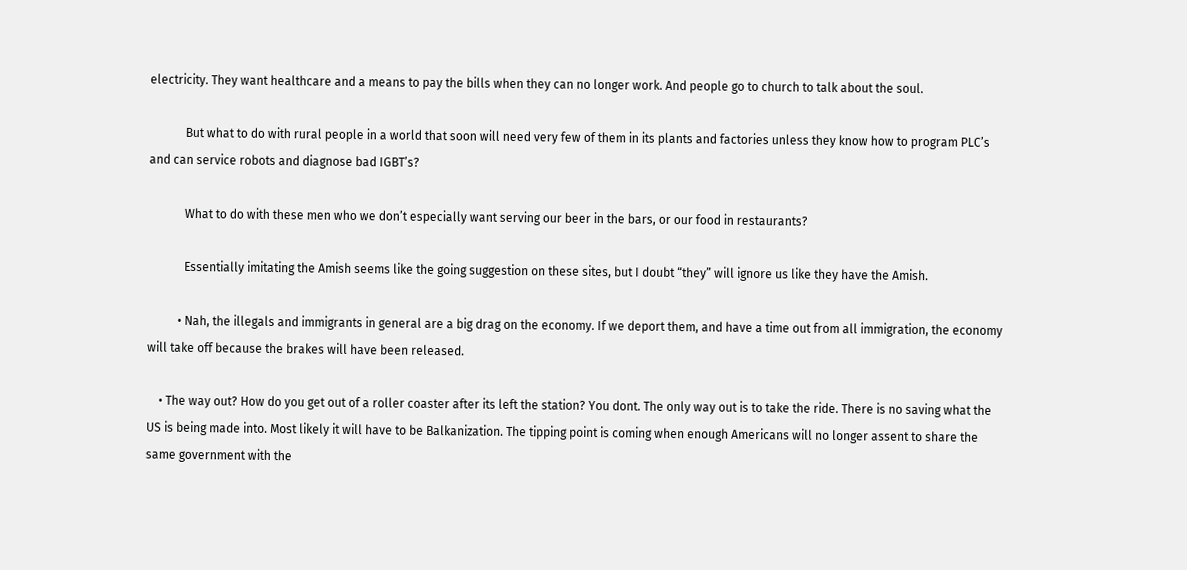electricity. They want healthcare and a means to pay the bills when they can no longer work. And people go to church to talk about the soul.

            But what to do with rural people in a world that soon will need very few of them in its plants and factories unless they know how to program PLC’s and can service robots and diagnose bad IGBT’s?

            What to do with these men who we don’t especially want serving our beer in the bars, or our food in restaurants?

            Essentially imitating the Amish seems like the going suggestion on these sites, but I doubt “they” will ignore us like they have the Amish.

          • Nah, the illegals and immigrants in general are a big drag on the economy. If we deport them, and have a time out from all immigration, the economy will take off because the brakes will have been released.

    • The way out? How do you get out of a roller coaster after its left the station? You dont. The only way out is to take the ride. There is no saving what the US is being made into. Most likely it will have to be Balkanization. The tipping point is coming when enough Americans will no longer assent to share the same government with the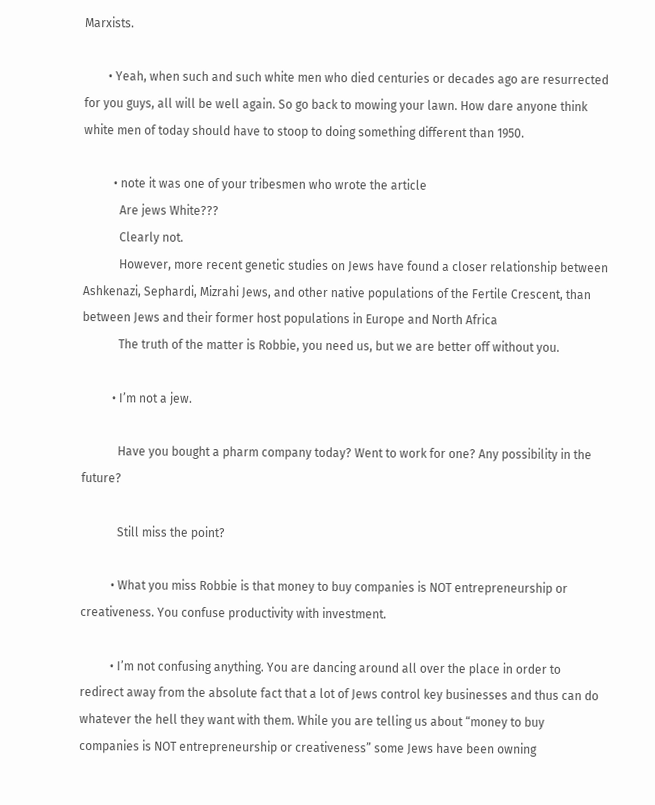Marxists.

        • Yeah, when such and such white men who died centuries or decades ago are resurrected for you guys, all will be well again. So go back to mowing your lawn. How dare anyone think white men of today should have to stoop to doing something different than 1950.

          • note it was one of your tribesmen who wrote the article
            Are jews White???
            Clearly not.
            However, more recent genetic studies on Jews have found a closer relationship between Ashkenazi, Sephardi, Mizrahi Jews, and other native populations of the Fertile Crescent, than between Jews and their former host populations in Europe and North Africa
            The truth of the matter is Robbie, you need us, but we are better off without you.

          • I’m not a jew.

            Have you bought a pharm company today? Went to work for one? Any possibility in the future?

            Still miss the point?

          • What you miss Robbie is that money to buy companies is NOT entrepreneurship or creativeness. You confuse productivity with investment.

          • I’m not confusing anything. You are dancing around all over the place in order to redirect away from the absolute fact that a lot of Jews control key businesses and thus can do whatever the hell they want with them. While you are telling us about “money to buy companies is NOT entrepreneurship or creativeness” some Jews have been owning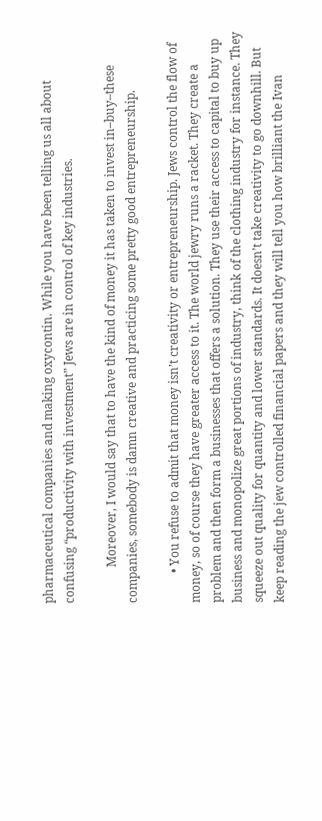pharmaceutical companies and making oxycontin. While you have been telling us all about confusing “productivity with investment” Jews are in control of key industries.

            Moreover, I would say that to have the kind of money it has taken to invest in–buy–these companies, somebody is damn creative and practicing some pretty good entrepreneurship.

          • You refuse to admit that money isn’t creativity or entrepreneurship. Jews control the flow of money, so of course they have greater access to it. The world jewry runs a racket. They create a problem and then form a businesses that offers a solution. They use their access to capital to buy up business and monopolize great portions of industry, think of the clothing industry for instance. They squeeze out quality for quantity and lower standards. It doesn’t take creativity to go downhill. But keep reading the jew controlled financial papers and they will tell you how brilliant the Ivan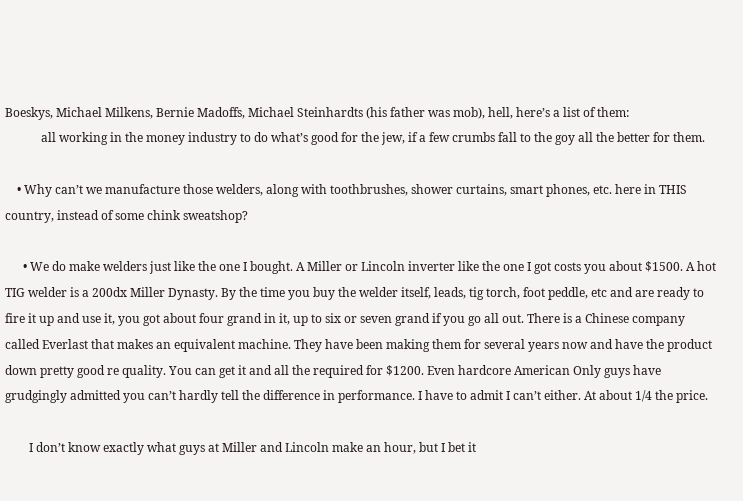Boeskys, Michael Milkens, Bernie Madoffs, Michael Steinhardts (his father was mob), hell, here’s a list of them:
            all working in the money industry to do what’s good for the jew, if a few crumbs fall to the goy all the better for them.

    • Why can’t we manufacture those welders, along with toothbrushes, shower curtains, smart phones, etc. here in THIS country, instead of some chink sweatshop?

      • We do make welders just like the one I bought. A Miller or Lincoln inverter like the one I got costs you about $1500. A hot TIG welder is a 200dx Miller Dynasty. By the time you buy the welder itself, leads, tig torch, foot peddle, etc and are ready to fire it up and use it, you got about four grand in it, up to six or seven grand if you go all out. There is a Chinese company called Everlast that makes an equivalent machine. They have been making them for several years now and have the product down pretty good re quality. You can get it and all the required for $1200. Even hardcore American Only guys have grudgingly admitted you can’t hardly tell the difference in performance. I have to admit I can’t either. At about 1/4 the price.

        I don’t know exactly what guys at Miller and Lincoln make an hour, but I bet it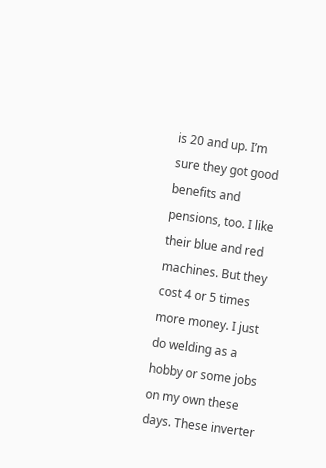is 20 and up. I’m sure they got good benefits and pensions, too. I like their blue and red machines. But they cost 4 or 5 times more money. I just do welding as a hobby or some jobs on my own these days. These inverter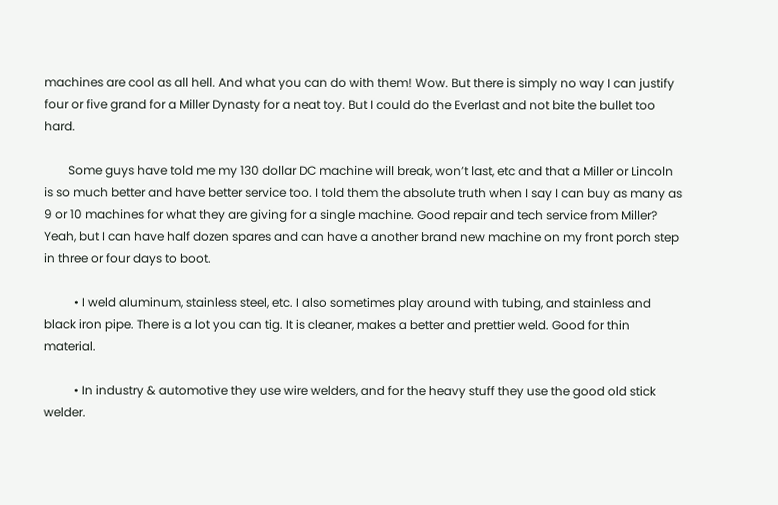machines are cool as all hell. And what you can do with them! Wow. But there is simply no way I can justify four or five grand for a Miller Dynasty for a neat toy. But I could do the Everlast and not bite the bullet too hard.

        Some guys have told me my 130 dollar DC machine will break, won’t last, etc and that a Miller or Lincoln is so much better and have better service too. I told them the absolute truth when I say I can buy as many as 9 or 10 machines for what they are giving for a single machine. Good repair and tech service from Miller? Yeah, but I can have half dozen spares and can have a another brand new machine on my front porch step in three or four days to boot.

          • I weld aluminum, stainless steel, etc. I also sometimes play around with tubing, and stainless and black iron pipe. There is a lot you can tig. It is cleaner, makes a better and prettier weld. Good for thin material.

          • In industry & automotive they use wire welders, and for the heavy stuff they use the good old stick welder.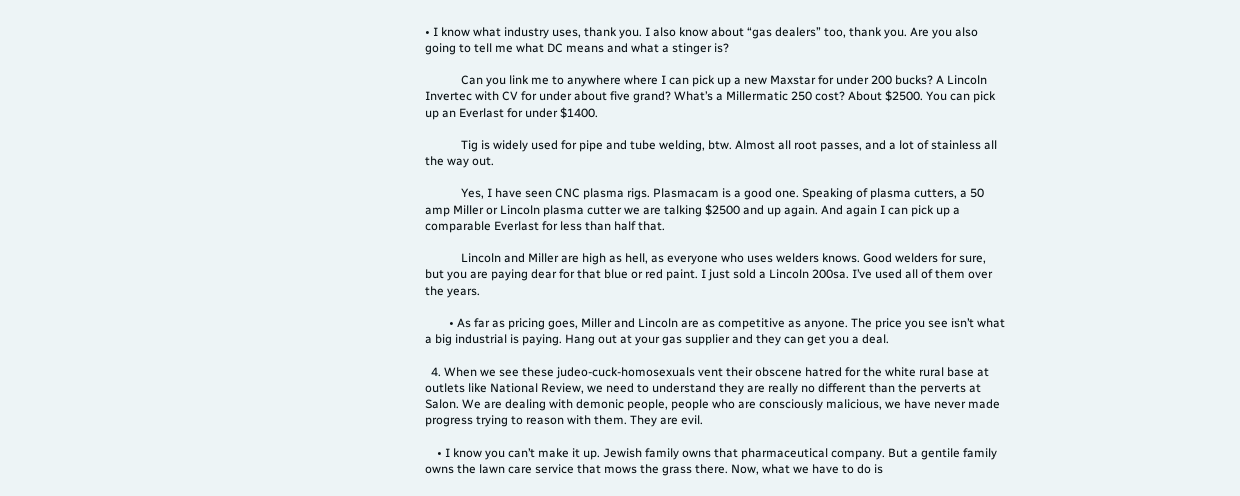• I know what industry uses, thank you. I also know about “gas dealers” too, thank you. Are you also going to tell me what DC means and what a stinger is?

            Can you link me to anywhere where I can pick up a new Maxstar for under 200 bucks? A Lincoln Invertec with CV for under about five grand? What’s a Millermatic 250 cost? About $2500. You can pick up an Everlast for under $1400.

            Tig is widely used for pipe and tube welding, btw. Almost all root passes, and a lot of stainless all the way out.

            Yes, I have seen CNC plasma rigs. Plasmacam is a good one. Speaking of plasma cutters, a 50 amp Miller or Lincoln plasma cutter we are talking $2500 and up again. And again I can pick up a comparable Everlast for less than half that.

            Lincoln and Miller are high as hell, as everyone who uses welders knows. Good welders for sure, but you are paying dear for that blue or red paint. I just sold a Lincoln 200sa. I’ve used all of them over the years.

        • As far as pricing goes, Miller and Lincoln are as competitive as anyone. The price you see isn’t what a big industrial is paying. Hang out at your gas supplier and they can get you a deal.

  4. When we see these judeo-cuck-homosexuals vent their obscene hatred for the white rural base at outlets like National Review, we need to understand they are really no different than the perverts at Salon. We are dealing with demonic people, people who are consciously malicious, we have never made progress trying to reason with them. They are evil.

    • I know you can’t make it up. Jewish family owns that pharmaceutical company. But a gentile family owns the lawn care service that mows the grass there. Now, what we have to do is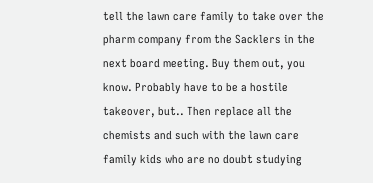tell the lawn care family to take over the pharm company from the Sacklers in the next board meeting. Buy them out, you know. Probably have to be a hostile takeover, but.. Then replace all the chemists and such with the lawn care family kids who are no doubt studying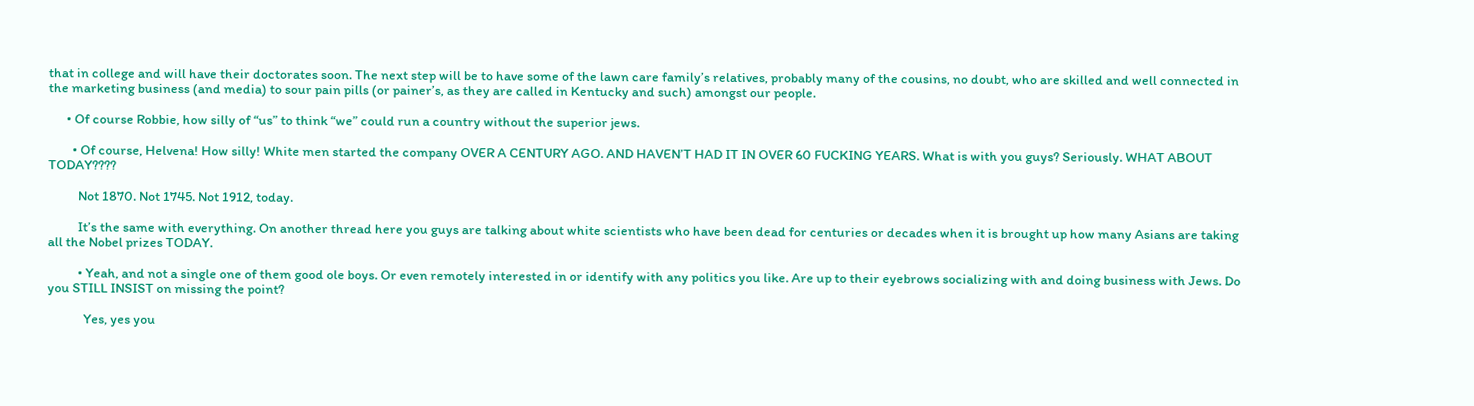that in college and will have their doctorates soon. The next step will be to have some of the lawn care family’s relatives, probably many of the cousins, no doubt, who are skilled and well connected in the marketing business (and media) to sour pain pills (or painer’s, as they are called in Kentucky and such) amongst our people.

      • Of course Robbie, how silly of “us” to think “we” could run a country without the superior jews.

        • Of course, Helvena! How silly! White men started the company OVER A CENTURY AGO. AND HAVEN’T HAD IT IN OVER 60 FUCKING YEARS. What is with you guys? Seriously. WHAT ABOUT TODAY????

          Not 1870. Not 1745. Not 1912, today.

          It’s the same with everything. On another thread here you guys are talking about white scientists who have been dead for centuries or decades when it is brought up how many Asians are taking all the Nobel prizes TODAY.

          • Yeah, and not a single one of them good ole boys. Or even remotely interested in or identify with any politics you like. Are up to their eyebrows socializing with and doing business with Jews. Do you STILL INSIST on missing the point?

            Yes, yes you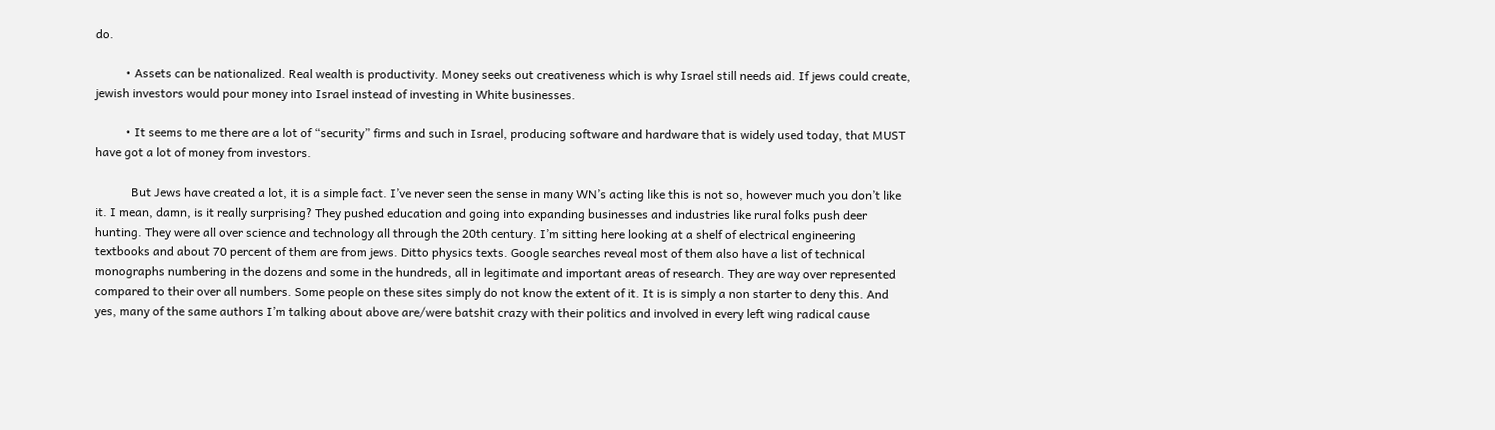do.

          • Assets can be nationalized. Real wealth is productivity. Money seeks out creativeness which is why Israel still needs aid. If jews could create, jewish investors would pour money into Israel instead of investing in White businesses.

          • It seems to me there are a lot of “security” firms and such in Israel, producing software and hardware that is widely used today, that MUST have got a lot of money from investors.

            But Jews have created a lot, it is a simple fact. I’ve never seen the sense in many WN’s acting like this is not so, however much you don’t like it. I mean, damn, is it really surprising? They pushed education and going into expanding businesses and industries like rural folks push deer hunting. They were all over science and technology all through the 20th century. I’m sitting here looking at a shelf of electrical engineering textbooks and about 70 percent of them are from jews. Ditto physics texts. Google searches reveal most of them also have a list of technical monographs numbering in the dozens and some in the hundreds, all in legitimate and important areas of research. They are way over represented compared to their over all numbers. Some people on these sites simply do not know the extent of it. It is is simply a non starter to deny this. And yes, many of the same authors I’m talking about above are/were batshit crazy with their politics and involved in every left wing radical cause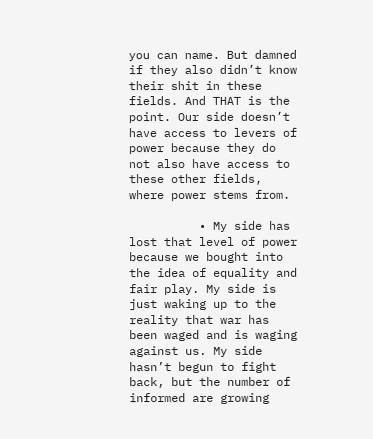you can name. But damned if they also didn’t know their shit in these fields. And THAT is the point. Our side doesn’t have access to levers of power because they do not also have access to these other fields, where power stems from.

          • My side has lost that level of power because we bought into the idea of equality and fair play. My side is just waking up to the reality that war has been waged and is waging against us. My side hasn’t begun to fight back, but the number of informed are growing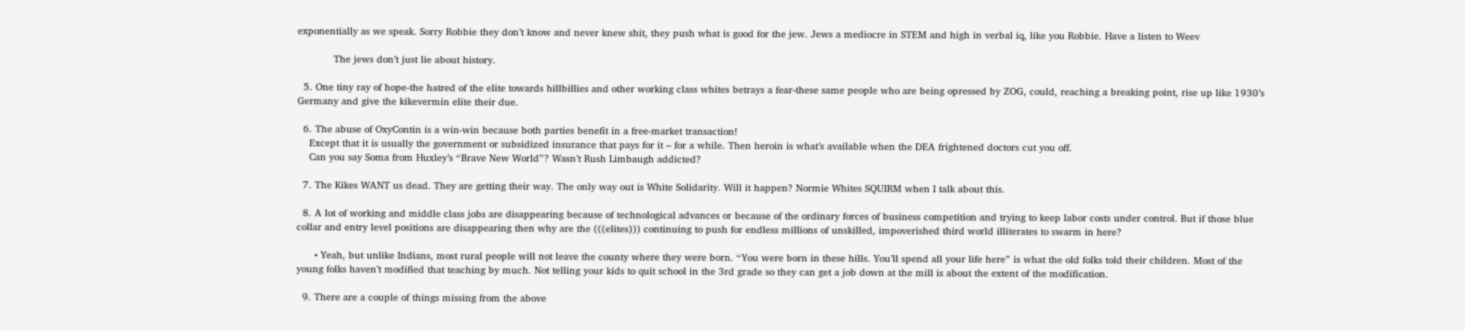exponentially as we speak. Sorry Robbie they don’t know and never knew shit, they push what is good for the jew. Jews a mediocre in STEM and high in verbal iq, like you Robbie. Have a listen to Weev

            The jews don’t just lie about history.

  5. One tiny ray of hope-the hatred of the elite towards hillbillies and other working class whites betrays a fear-these same people who are being opressed by ZOG, could, reaching a breaking point, rise up like 1930’s Germany and give the kikevermin elite their due.

  6. The abuse of OxyContin is a win-win because both parties benefit in a free-market transaction!
    Except that it is usually the government or subsidized insurance that pays for it – for a while. Then heroin is what’s available when the DEA frightened doctors cut you off.
    Can you say Soma from Huxley’s “Brave New World”? Wasn’t Rush Limbaugh addicted?

  7. The Kikes WANT us dead. They are getting their way. The only way out is White Solidarity. Will it happen? Normie Whites SQUIRM when I talk about this.

  8. A lot of working and middle class jobs are disappearing because of technological advances or because of the ordinary forces of business competition and trying to keep labor costs under control. But if those blue collar and entry level positions are disappearing then why are the (((elites))) continuing to push for endless millions of unskilled, impoverished third world illiterates to swarm in here?

      • Yeah, but unlike Indians, most rural people will not leave the county where they were born. “You were born in these hills. You’ll spend all your life here” is what the old folks told their children. Most of the young folks haven’t modified that teaching by much. Not telling your kids to quit school in the 3rd grade so they can get a job down at the mill is about the extent of the modification.

  9. There are a couple of things missing from the above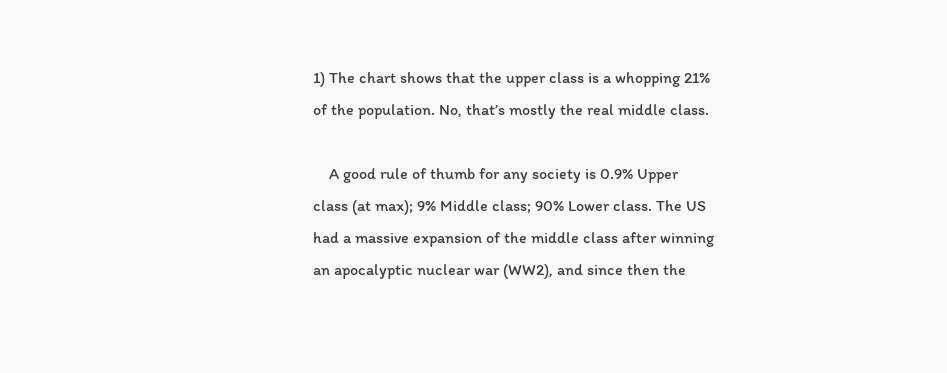1) The chart shows that the upper class is a whopping 21% of the population. No, that’s mostly the real middle class.

    A good rule of thumb for any society is 0.9% Upper class (at max); 9% Middle class; 90% Lower class. The US had a massive expansion of the middle class after winning an apocalyptic nuclear war (WW2), and since then the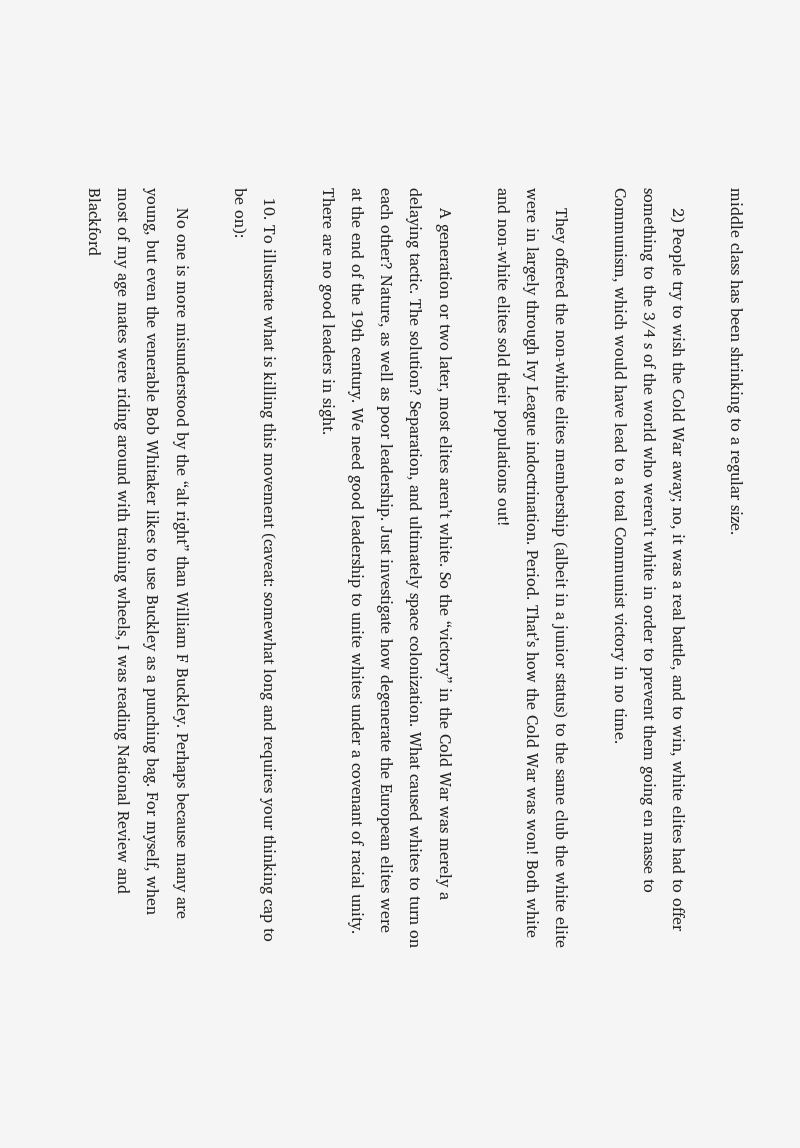middle class has been shrinking to a regular size.

    2) People try to wish the Cold War away; no, it was a real battle, and to win, white elites had to offer something to the 3/4 s of the world who weren’t white in order to prevent them going en masse to Communism, which would have lead to a total Communist victory in no time.

    They offered the non-white elites membership (albeit in a junior status) to the same club the white elite were in largely through Ivy League indoctrination. Period. That’s how the Cold War was won! Both white and non-white elites sold their populations out!

    A generation or two later, most elites aren’t white. So the “victory” in the Cold War was merely a delaying tactic. The solution? Separation, and ultimately space colonization. What caused whites to turn on each other? Nature, as well as poor leadership. Just investigate how degenerate the European elites were at the end of the 19th century. We need good leadership to unite whites under a covenant of racial unity. There are no good leaders in sight.

  10. To illustrate what is killing this movement (caveat: somewhat long and requires your thinking cap to be on):

    No one is more misunderstood by the “alt right” than William F Buckley. Perhaps because many are young, but even the venerable Bob Whitaker likes to use Buckley as a punching bag. For myself, when most of my age mates were riding around with training wheels, I was reading National Review and Blackford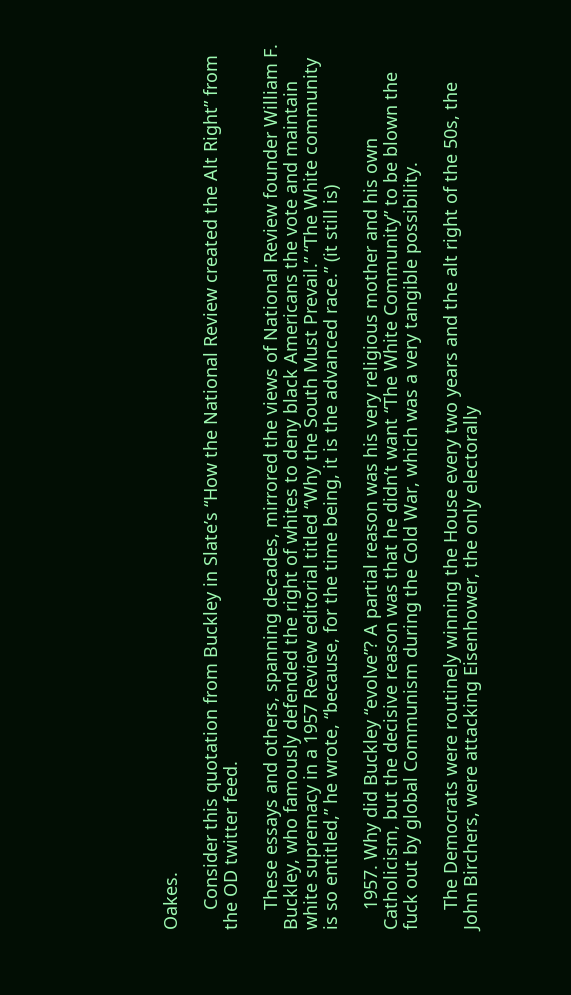Oakes.

    Consider this quotation from Buckley in Slate’s “How the National Review created the Alt Right” from the OD twitter feed.

    These essays and others, spanning decades, mirrored the views of National Review founder William F. Buckley, who famously defended the right of whites to deny black Americans the vote and maintain white supremacy in a 1957 Review editorial titled “Why the South Must Prevail.” “The White community is so entitled,” he wrote, “because, for the time being, it is the advanced race.” (it still is)

    1957. Why did Buckley “evolve”? A partial reason was his very religious mother and his own Catholicism, but the decisive reason was that he didn’t want “The White Community” to be blown the fuck out by global Communism during the Cold War, which was a very tangible possibility.

    The Democrats were routinely winning the House every two years and the alt right of the 50s, the John Birchers, were attacking Eisenhower, the only electorally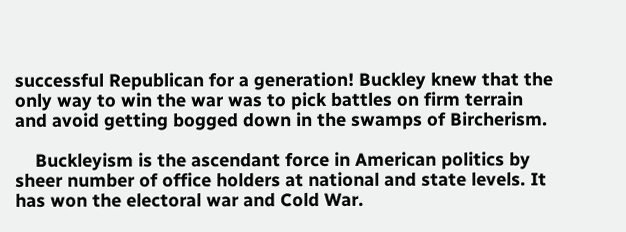successful Republican for a generation! Buckley knew that the only way to win the war was to pick battles on firm terrain and avoid getting bogged down in the swamps of Bircherism.

    Buckleyism is the ascendant force in American politics by sheer number of office holders at national and state levels. It has won the electoral war and Cold War.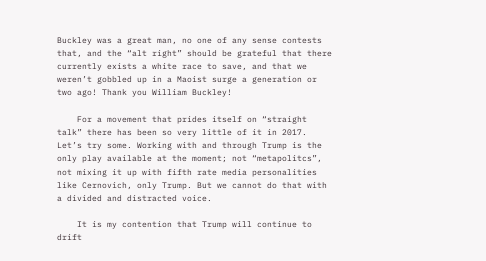Buckley was a great man, no one of any sense contests that, and the “alt right” should be grateful that there currently exists a white race to save, and that we weren’t gobbled up in a Maoist surge a generation or two ago! Thank you William Buckley!

    For a movement that prides itself on “straight talk” there has been so very little of it in 2017. Let’s try some. Working with and through Trump is the only play available at the moment; not “metapolitcs”, not mixing it up with fifth rate media personalities like Cernovich, only Trump. But we cannot do that with a divided and distracted voice.

    It is my contention that Trump will continue to drift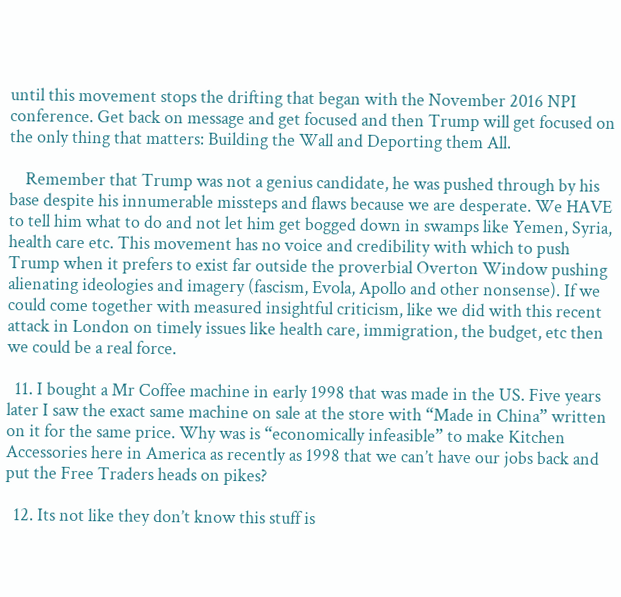until this movement stops the drifting that began with the November 2016 NPI conference. Get back on message and get focused and then Trump will get focused on the only thing that matters: Building the Wall and Deporting them All.

    Remember that Trump was not a genius candidate, he was pushed through by his base despite his innumerable missteps and flaws because we are desperate. We HAVE to tell him what to do and not let him get bogged down in swamps like Yemen, Syria, health care etc. This movement has no voice and credibility with which to push Trump when it prefers to exist far outside the proverbial Overton Window pushing alienating ideologies and imagery (fascism, Evola, Apollo and other nonsense). If we could come together with measured insightful criticism, like we did with this recent attack in London on timely issues like health care, immigration, the budget, etc then we could be a real force.

  11. I bought a Mr Coffee machine in early 1998 that was made in the US. Five years later I saw the exact same machine on sale at the store with “Made in China” written on it for the same price. Why was is “economically infeasible” to make Kitchen Accessories here in America as recently as 1998 that we can’t have our jobs back and put the Free Traders heads on pikes?

  12. Its not like they don’t know this stuff is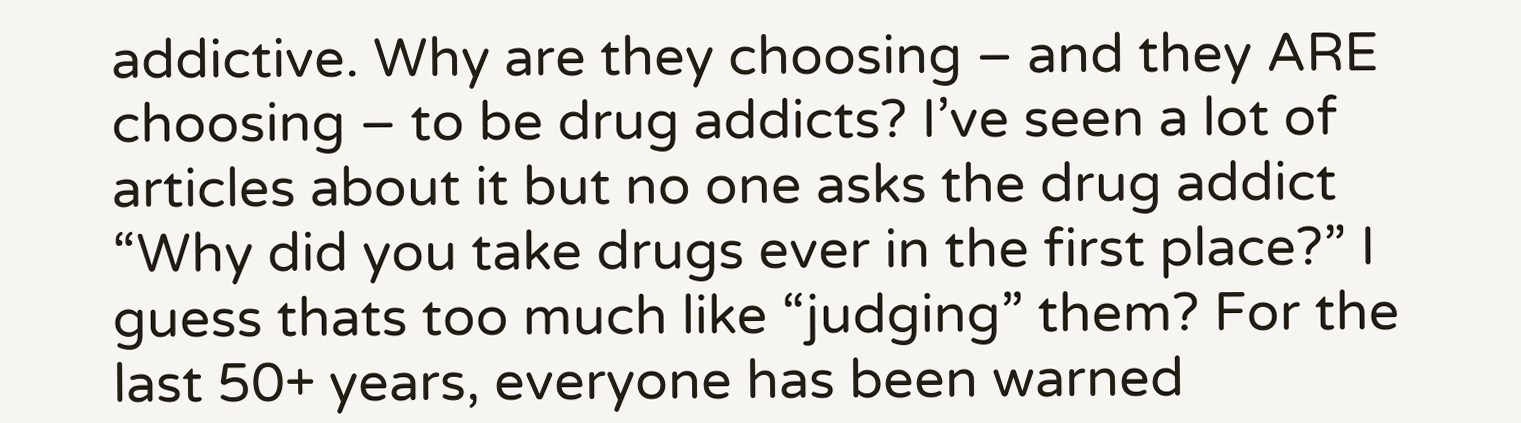addictive. Why are they choosing – and they ARE choosing – to be drug addicts? I’ve seen a lot of articles about it but no one asks the drug addict “Why did you take drugs ever in the first place?” I guess thats too much like “judging” them? For the last 50+ years, everyone has been warned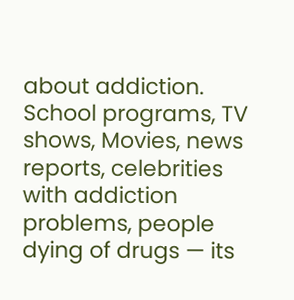about addiction. School programs, TV shows, Movies, news reports, celebrities with addiction problems, people dying of drugs — its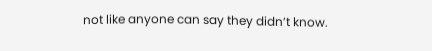not like anyone can say they didn’t know.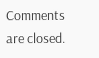Comments are closed.